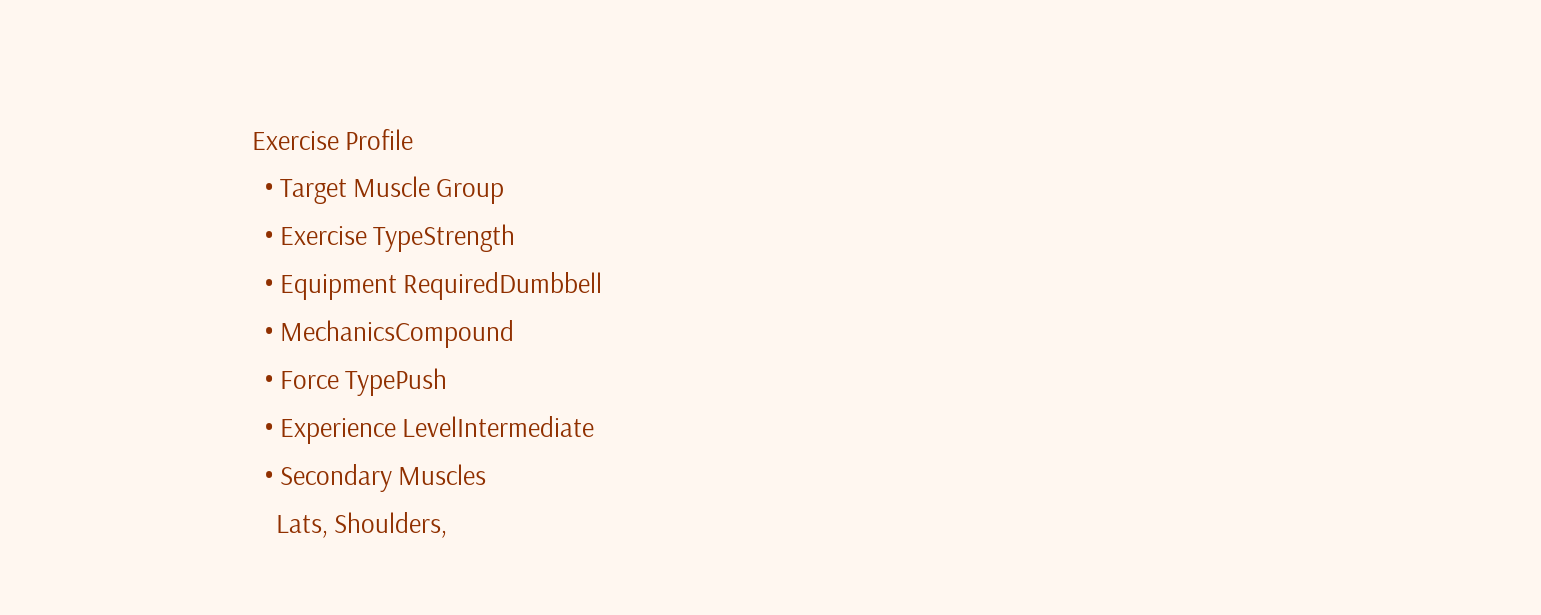Exercise Profile
  • Target Muscle Group
  • Exercise TypeStrength
  • Equipment RequiredDumbbell
  • MechanicsCompound
  • Force TypePush
  • Experience LevelIntermediate
  • Secondary Muscles
    Lats, Shoulders,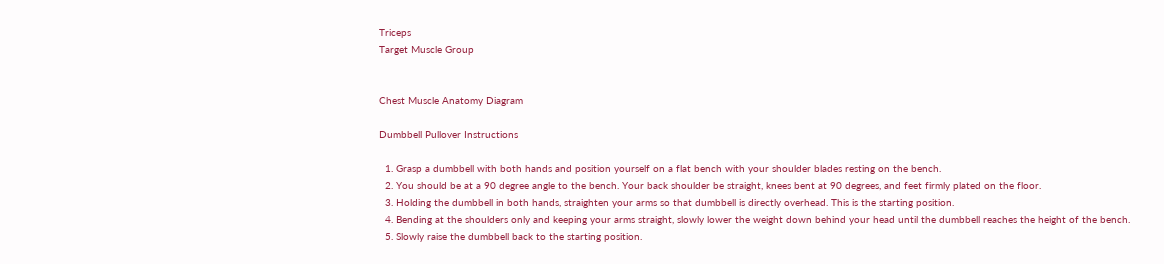Triceps
Target Muscle Group


Chest Muscle Anatomy Diagram

Dumbbell Pullover Instructions

  1. Grasp a dumbbell with both hands and position yourself on a flat bench with your shoulder blades resting on the bench.
  2. You should be at a 90 degree angle to the bench. Your back shoulder be straight, knees bent at 90 degrees, and feet firmly plated on the floor.
  3. Holding the dumbbell in both hands, straighten your arms so that dumbbell is directly overhead. This is the starting position.
  4. Bending at the shoulders only and keeping your arms straight, slowly lower the weight down behind your head until the dumbbell reaches the height of the bench.
  5. Slowly raise the dumbbell back to the starting position.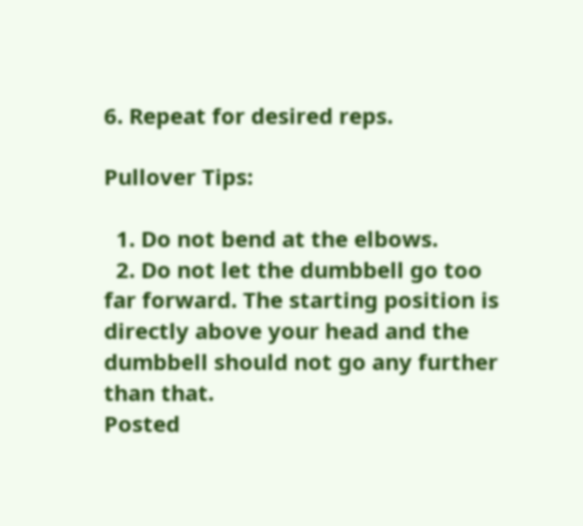6. Repeat for desired reps.

Pullover Tips:

  1. Do not bend at the elbows.
  2. Do not let the dumbbell go too far forward. The starting position is directly above your head and the dumbbell should not go any further than that.
Posted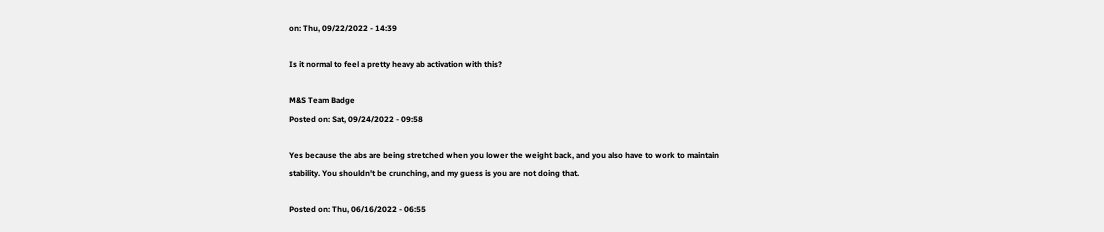on: Thu, 09/22/2022 - 14:39

Is it normal to feel a pretty heavy ab activation with this?

M&S Team Badge
Posted on: Sat, 09/24/2022 - 09:58

Yes because the abs are being stretched when you lower the weight back, and you also have to work to maintain stability. You shouldn't be crunching, and my guess is you are not doing that.

Posted on: Thu, 06/16/2022 - 06:55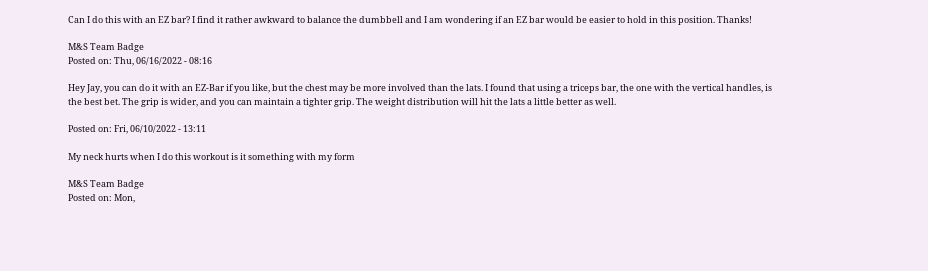Can I do this with an EZ bar? I find it rather awkward to balance the dumbbell and I am wondering if an EZ bar would be easier to hold in this position. Thanks!

M&S Team Badge
Posted on: Thu, 06/16/2022 - 08:16

Hey Jay, you can do it with an EZ-Bar if you like, but the chest may be more involved than the lats. I found that using a triceps bar, the one with the vertical handles, is the best bet. The grip is wider, and you can maintain a tighter grip. The weight distribution will hit the lats a little better as well.

Posted on: Fri, 06/10/2022 - 13:11

My neck hurts when I do this workout is it something with my form

M&S Team Badge
Posted on: Mon,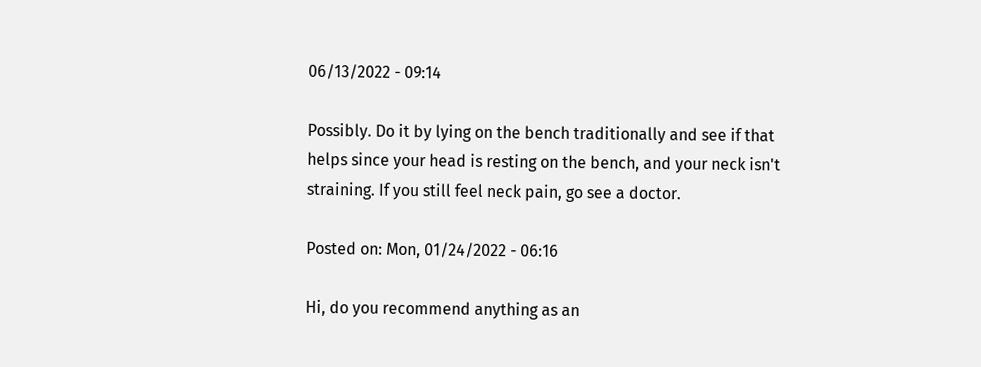06/13/2022 - 09:14

Possibly. Do it by lying on the bench traditionally and see if that helps since your head is resting on the bench, and your neck isn't straining. If you still feel neck pain, go see a doctor.

Posted on: Mon, 01/24/2022 - 06:16

Hi, do you recommend anything as an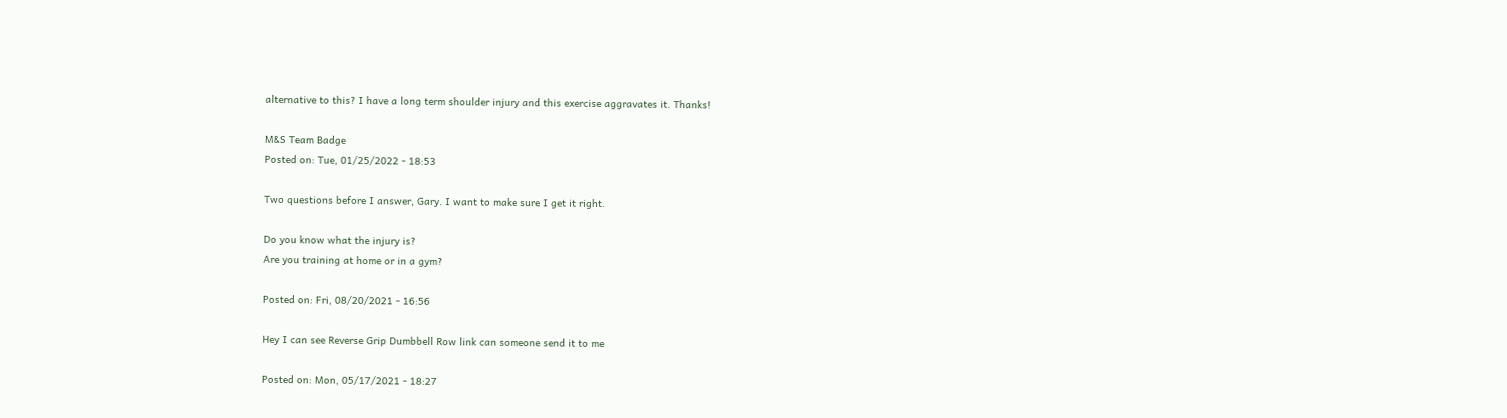alternative to this? I have a long term shoulder injury and this exercise aggravates it. Thanks!

M&S Team Badge
Posted on: Tue, 01/25/2022 - 18:53

Two questions before I answer, Gary. I want to make sure I get it right.

Do you know what the injury is?
Are you training at home or in a gym?

Posted on: Fri, 08/20/2021 - 16:56

Hey I can see Reverse Grip Dumbbell Row link can someone send it to me

Posted on: Mon, 05/17/2021 - 18:27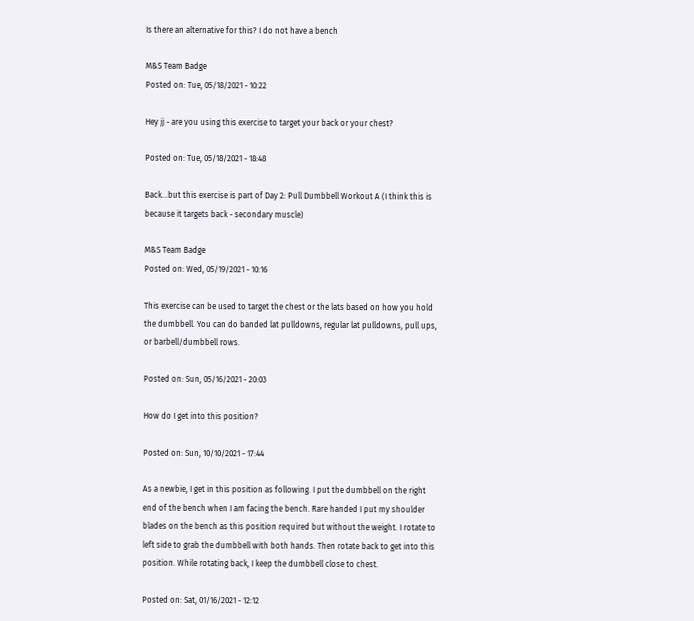Is there an alternative for this? I do not have a bench

M&S Team Badge
Posted on: Tue, 05/18/2021 - 10:22

Hey jj - are you using this exercise to target your back or your chest?

Posted on: Tue, 05/18/2021 - 18:48

Back...but this exercise is part of Day 2: Pull Dumbbell Workout A (I think this is because it targets back - secondary muscle)

M&S Team Badge
Posted on: Wed, 05/19/2021 - 10:16

This exercise can be used to target the chest or the lats based on how you hold the dumbbell. You can do banded lat pulldowns, regular lat pulldowns, pull ups, or barbell/dumbbell rows.

Posted on: Sun, 05/16/2021 - 20:03

How do I get into this position?

Posted on: Sun, 10/10/2021 - 17:44

As a newbie, I get in this position as following. I put the dumbbell on the right end of the bench when I am facing the bench. Rare handed I put my shoulder blades on the bench as this position required but without the weight. I rotate to left side to grab the dumbbell with both hands. Then rotate back to get into this position. While rotating back, I keep the dumbbell close to chest.

Posted on: Sat, 01/16/2021 - 12:12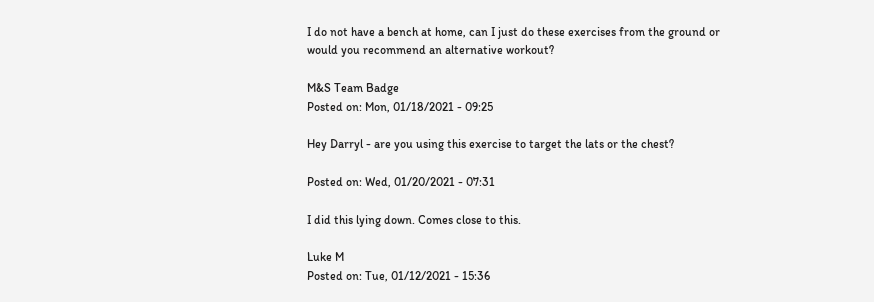I do not have a bench at home, can I just do these exercises from the ground or would you recommend an alternative workout?

M&S Team Badge
Posted on: Mon, 01/18/2021 - 09:25

Hey Darryl - are you using this exercise to target the lats or the chest?

Posted on: Wed, 01/20/2021 - 07:31

I did this lying down. Comes close to this.

Luke M
Posted on: Tue, 01/12/2021 - 15:36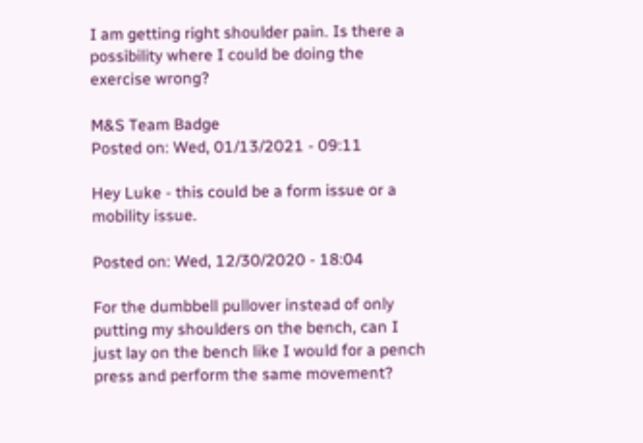I am getting right shoulder pain. Is there a possibility where I could be doing the exercise wrong?

M&S Team Badge
Posted on: Wed, 01/13/2021 - 09:11

Hey Luke - this could be a form issue or a mobility issue.

Posted on: Wed, 12/30/2020 - 18:04

For the dumbbell pullover instead of only putting my shoulders on the bench, can I just lay on the bench like I would for a pench press and perform the same movement?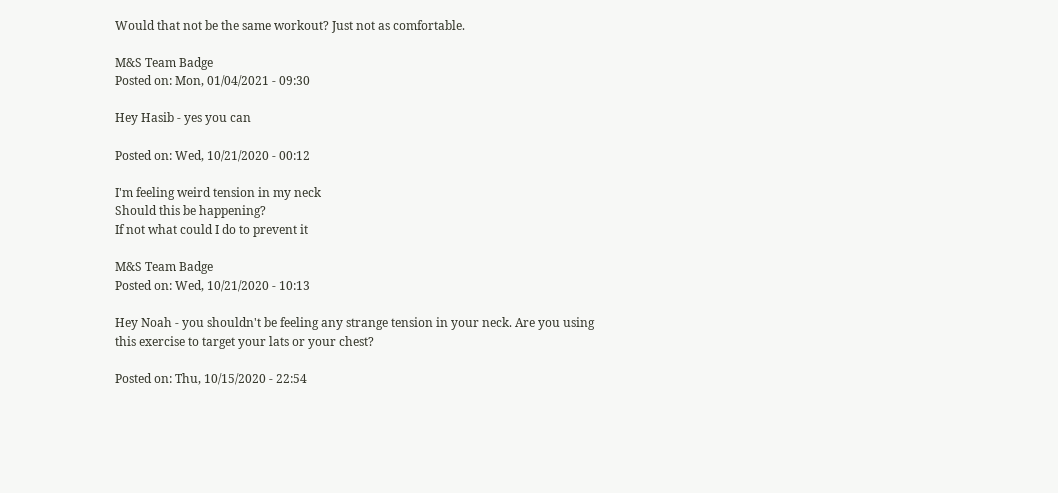Would that not be the same workout? Just not as comfortable.

M&S Team Badge
Posted on: Mon, 01/04/2021 - 09:30

Hey Hasib - yes you can

Posted on: Wed, 10/21/2020 - 00:12

I'm feeling weird tension in my neck
Should this be happening?
If not what could I do to prevent it

M&S Team Badge
Posted on: Wed, 10/21/2020 - 10:13

Hey Noah - you shouldn't be feeling any strange tension in your neck. Are you using this exercise to target your lats or your chest?

Posted on: Thu, 10/15/2020 - 22:54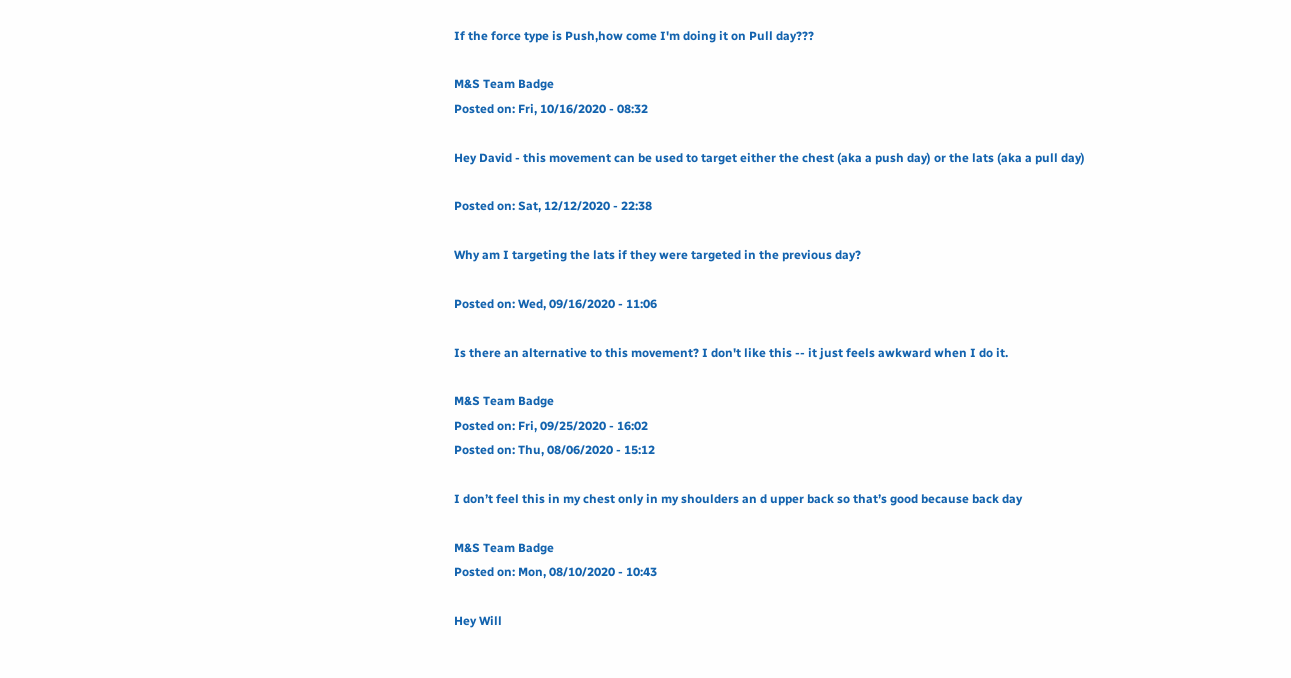If the force type is Push,how come I'm doing it on Pull day???

M&S Team Badge
Posted on: Fri, 10/16/2020 - 08:32

Hey David - this movement can be used to target either the chest (aka a push day) or the lats (aka a pull day)

Posted on: Sat, 12/12/2020 - 22:38

Why am I targeting the lats if they were targeted in the previous day?

Posted on: Wed, 09/16/2020 - 11:06

Is there an alternative to this movement? I don't like this -- it just feels awkward when I do it.

M&S Team Badge
Posted on: Fri, 09/25/2020 - 16:02
Posted on: Thu, 08/06/2020 - 15:12

I don’t feel this in my chest only in my shoulders an d upper back so that’s good because back day

M&S Team Badge
Posted on: Mon, 08/10/2020 - 10:43

Hey Will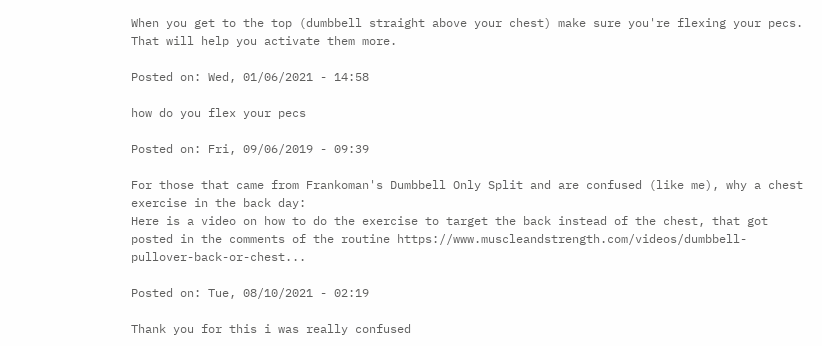When you get to the top (dumbbell straight above your chest) make sure you're flexing your pecs. That will help you activate them more.

Posted on: Wed, 01/06/2021 - 14:58

how do you flex your pecs

Posted on: Fri, 09/06/2019 - 09:39

For those that came from Frankoman's Dumbbell Only Split and are confused (like me), why a chest exercise in the back day:
Here is a video on how to do the exercise to target the back instead of the chest, that got posted in the comments of the routine https://www.muscleandstrength.com/videos/dumbbell-pullover-back-or-chest...

Posted on: Tue, 08/10/2021 - 02:19

Thank you for this i was really confused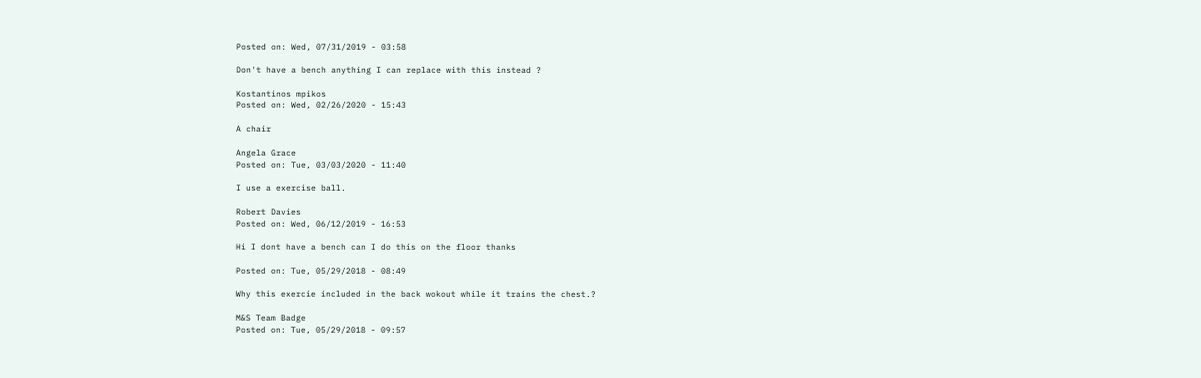Posted on: Wed, 07/31/2019 - 03:58

Don't have a bench anything I can replace with this instead ?

Kostantinos mpikos
Posted on: Wed, 02/26/2020 - 15:43

A chair

Angela Grace
Posted on: Tue, 03/03/2020 - 11:40

I use a exercise ball.

Robert Davies
Posted on: Wed, 06/12/2019 - 16:53

Hi I dont have a bench can I do this on the floor thanks

Posted on: Tue, 05/29/2018 - 08:49

Why this exercie included in the back wokout while it trains the chest.?

M&S Team Badge
Posted on: Tue, 05/29/2018 - 09:57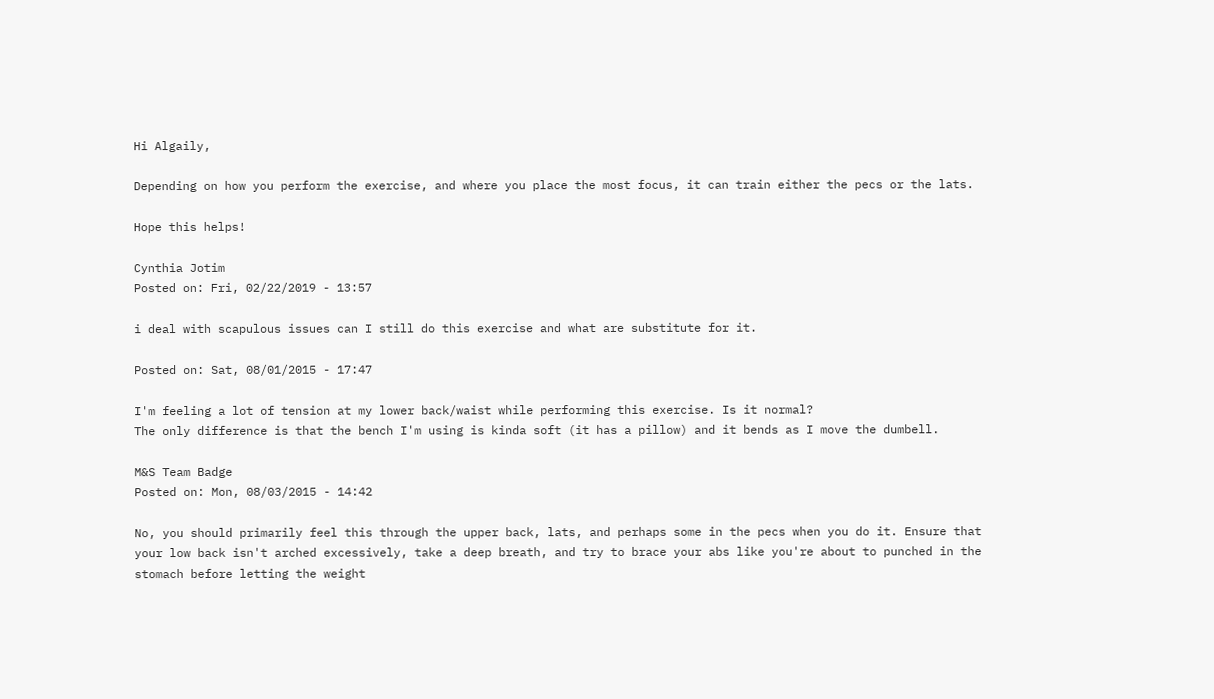Hi Algaily,

Depending on how you perform the exercise, and where you place the most focus, it can train either the pecs or the lats.

Hope this helps!

Cynthia Jotim
Posted on: Fri, 02/22/2019 - 13:57

i deal with scapulous issues can I still do this exercise and what are substitute for it.

Posted on: Sat, 08/01/2015 - 17:47

I'm feeling a lot of tension at my lower back/waist while performing this exercise. Is it normal?
The only difference is that the bench I'm using is kinda soft (it has a pillow) and it bends as I move the dumbell.

M&S Team Badge
Posted on: Mon, 08/03/2015 - 14:42

No, you should primarily feel this through the upper back, lats, and perhaps some in the pecs when you do it. Ensure that your low back isn't arched excessively, take a deep breath, and try to brace your abs like you're about to punched in the stomach before letting the weight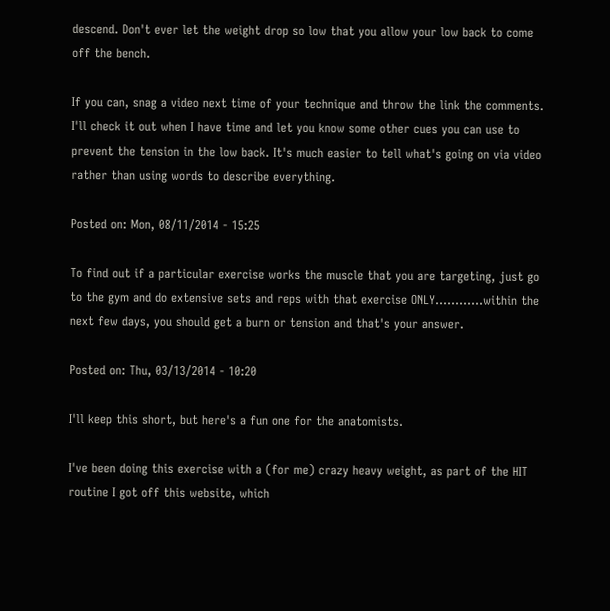descend. Don't ever let the weight drop so low that you allow your low back to come off the bench.

If you can, snag a video next time of your technique and throw the link the comments. I'll check it out when I have time and let you know some other cues you can use to prevent the tension in the low back. It's much easier to tell what's going on via video rather than using words to describe everything.

Posted on: Mon, 08/11/2014 - 15:25

To find out if a particular exercise works the muscle that you are targeting, just go to the gym and do extensive sets and reps with that exercise ONLY............within the next few days, you should get a burn or tension and that's your answer.

Posted on: Thu, 03/13/2014 - 10:20

I'll keep this short, but here's a fun one for the anatomists.

I've been doing this exercise with a (for me) crazy heavy weight, as part of the HIT routine I got off this website, which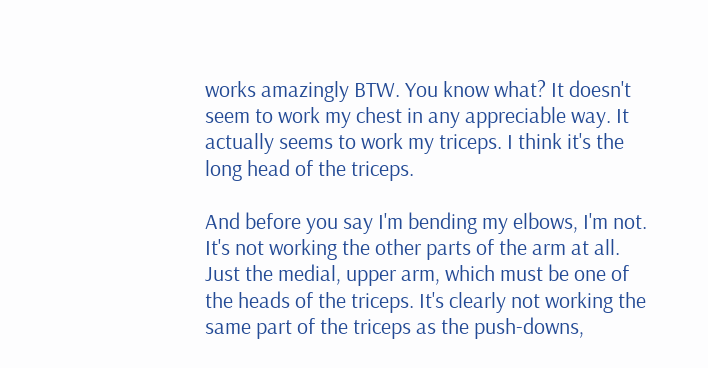works amazingly BTW. You know what? It doesn't seem to work my chest in any appreciable way. It actually seems to work my triceps. I think it's the long head of the triceps.

And before you say I'm bending my elbows, I'm not. It's not working the other parts of the arm at all. Just the medial, upper arm, which must be one of the heads of the triceps. It's clearly not working the same part of the triceps as the push-downs,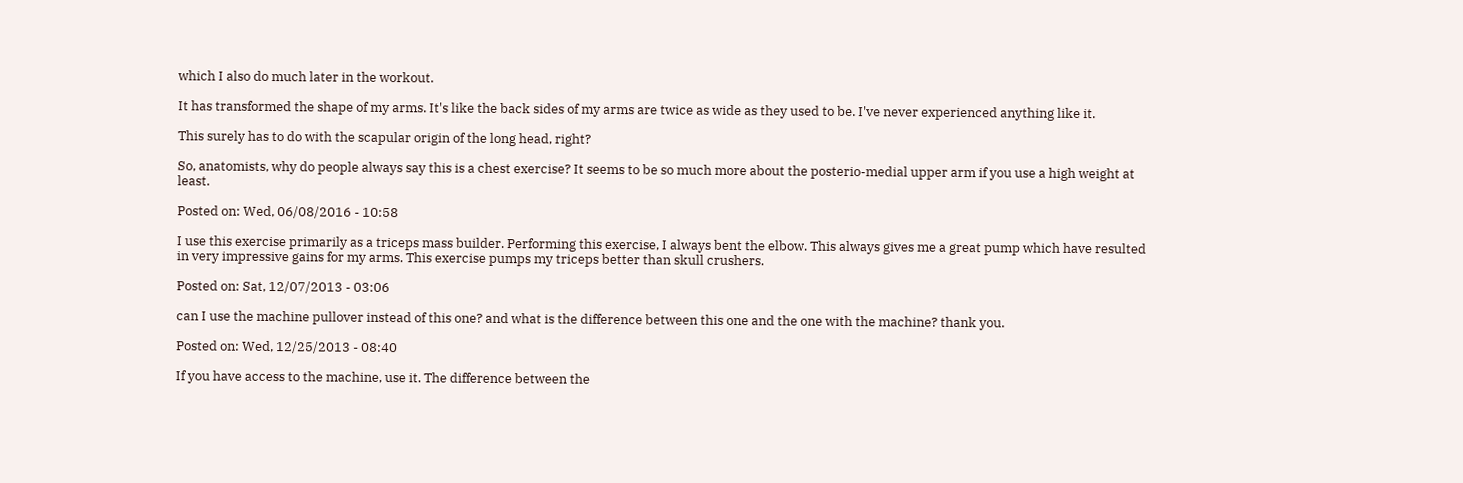which I also do much later in the workout.

It has transformed the shape of my arms. It's like the back sides of my arms are twice as wide as they used to be. I've never experienced anything like it.

This surely has to do with the scapular origin of the long head, right?

So, anatomists, why do people always say this is a chest exercise? It seems to be so much more about the posterio-medial upper arm if you use a high weight at least.

Posted on: Wed, 06/08/2016 - 10:58

I use this exercise primarily as a triceps mass builder. Performing this exercise, I always bent the elbow. This always gives me a great pump which have resulted in very impressive gains for my arms. This exercise pumps my triceps better than skull crushers.

Posted on: Sat, 12/07/2013 - 03:06

can I use the machine pullover instead of this one? and what is the difference between this one and the one with the machine? thank you.

Posted on: Wed, 12/25/2013 - 08:40

If you have access to the machine, use it. The difference between the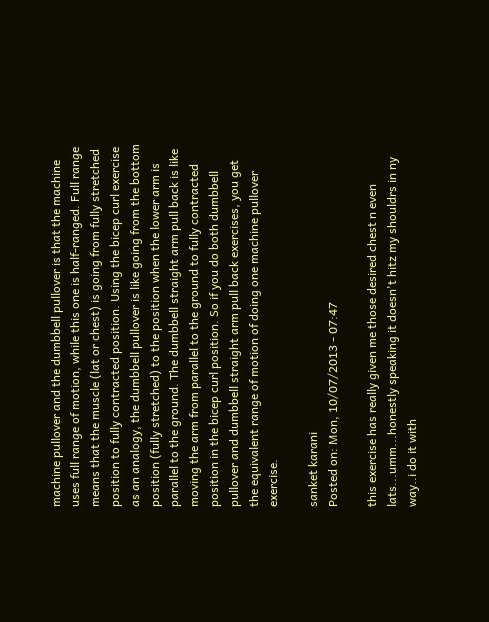machine pullover and the dumbbell pullover is that the machine uses full range of motion, while this one is half-ranged. Full range means that the muscle (lat or chest) is going from fully stretched position to fully contracted position. Using the bicep curl exercise as an analogy, the dumbbell pullover is like going from the bottom position (fully stretched) to the position when the lower arm is parallel to the ground. The dumbbell straight arm pull back is like moving the arm from parallel to the ground to fully contracted position in the bicep curl position. So if you do both dumbbell pullover and dumbbell straight arm pull back exercises, you get the equivalent range of motion of doing one machine pullover exercise.

sanket karani
Posted on: Mon, 10/07/2013 - 07:47

this exercise has really given me those desired chest n even lats...umm...honestly speaking it doesn't hitz my shouldrs in ny way..i do it with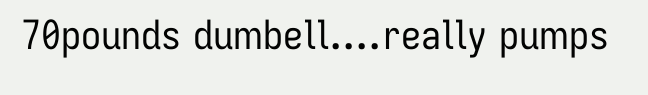70pounds dumbell....really pumps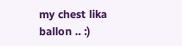my chest lika ballon .. :)